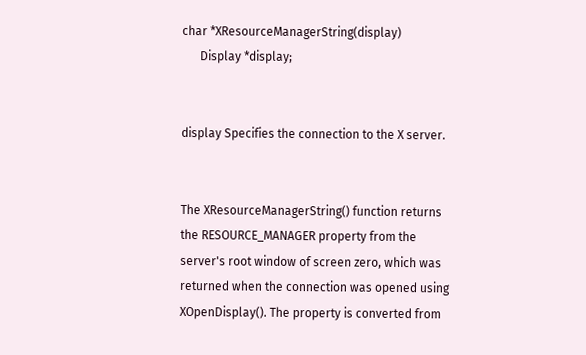char *XResourceManagerString(display)
      Display *display;


display Specifies the connection to the X server.


The XResourceManagerString() function returns the RESOURCE_MANAGER property from the server's root window of screen zero, which was returned when the connection was opened using XOpenDisplay(). The property is converted from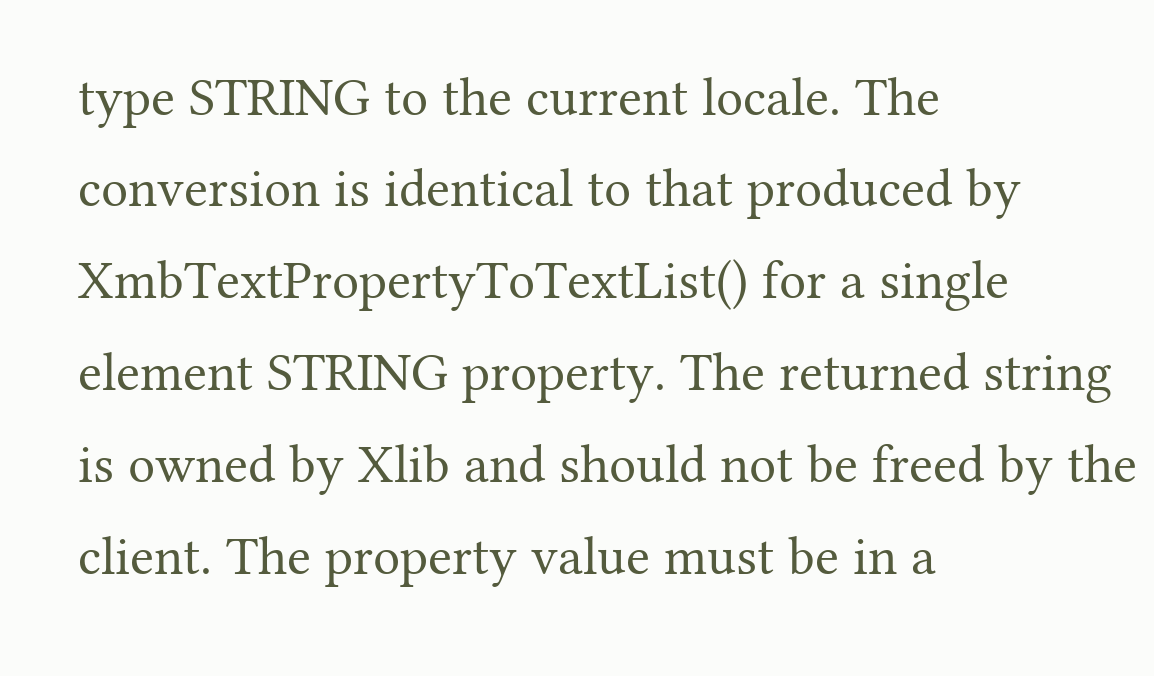type STRING to the current locale. The conversion is identical to that produced by XmbTextPropertyToTextList() for a single element STRING property. The returned string is owned by Xlib and should not be freed by the client. The property value must be in a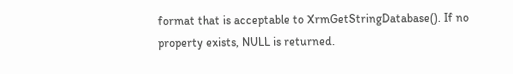format that is acceptable to XrmGetStringDatabase(). If no property exists, NULL is returned.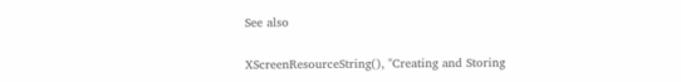See also

XScreenResourceString(), "Creating and Storing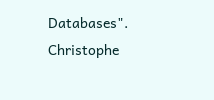Databases".
Christophe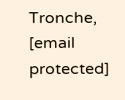Tronche, [email protected]